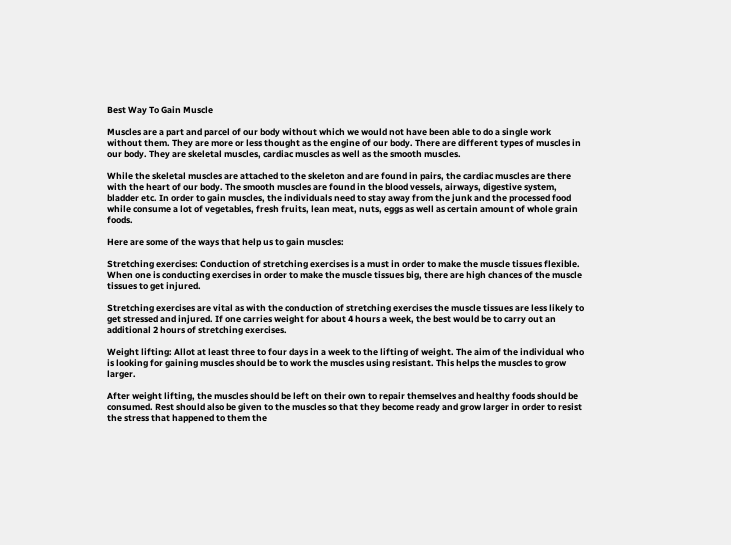Best Way To Gain Muscle

Muscles are a part and parcel of our body without which we would not have been able to do a single work without them. They are more or less thought as the engine of our body. There are different types of muscles in our body. They are skeletal muscles, cardiac muscles as well as the smooth muscles.

While the skeletal muscles are attached to the skeleton and are found in pairs, the cardiac muscles are there with the heart of our body. The smooth muscles are found in the blood vessels, airways, digestive system, bladder etc. In order to gain muscles, the individuals need to stay away from the junk and the processed food while consume a lot of vegetables, fresh fruits, lean meat, nuts, eggs as well as certain amount of whole grain foods.

Here are some of the ways that help us to gain muscles:

Stretching exercises: Conduction of stretching exercises is a must in order to make the muscle tissues flexible. When one is conducting exercises in order to make the muscle tissues big, there are high chances of the muscle tissues to get injured.

Stretching exercises are vital as with the conduction of stretching exercises the muscle tissues are less likely to get stressed and injured. If one carries weight for about 4 hours a week, the best would be to carry out an additional 2 hours of stretching exercises.

Weight lifting: Allot at least three to four days in a week to the lifting of weight. The aim of the individual who is looking for gaining muscles should be to work the muscles using resistant. This helps the muscles to grow larger.

After weight lifting, the muscles should be left on their own to repair themselves and healthy foods should be consumed. Rest should also be given to the muscles so that they become ready and grow larger in order to resist the stress that happened to them the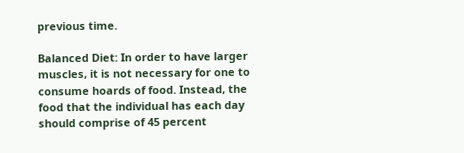previous time.

Balanced Diet: In order to have larger muscles, it is not necessary for one to consume hoards of food. Instead, the food that the individual has each day should comprise of 45 percent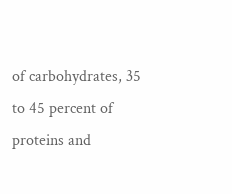of carbohydrates, 35 to 45 percent of proteins and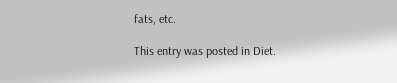fats, etc.

This entry was posted in Diet.